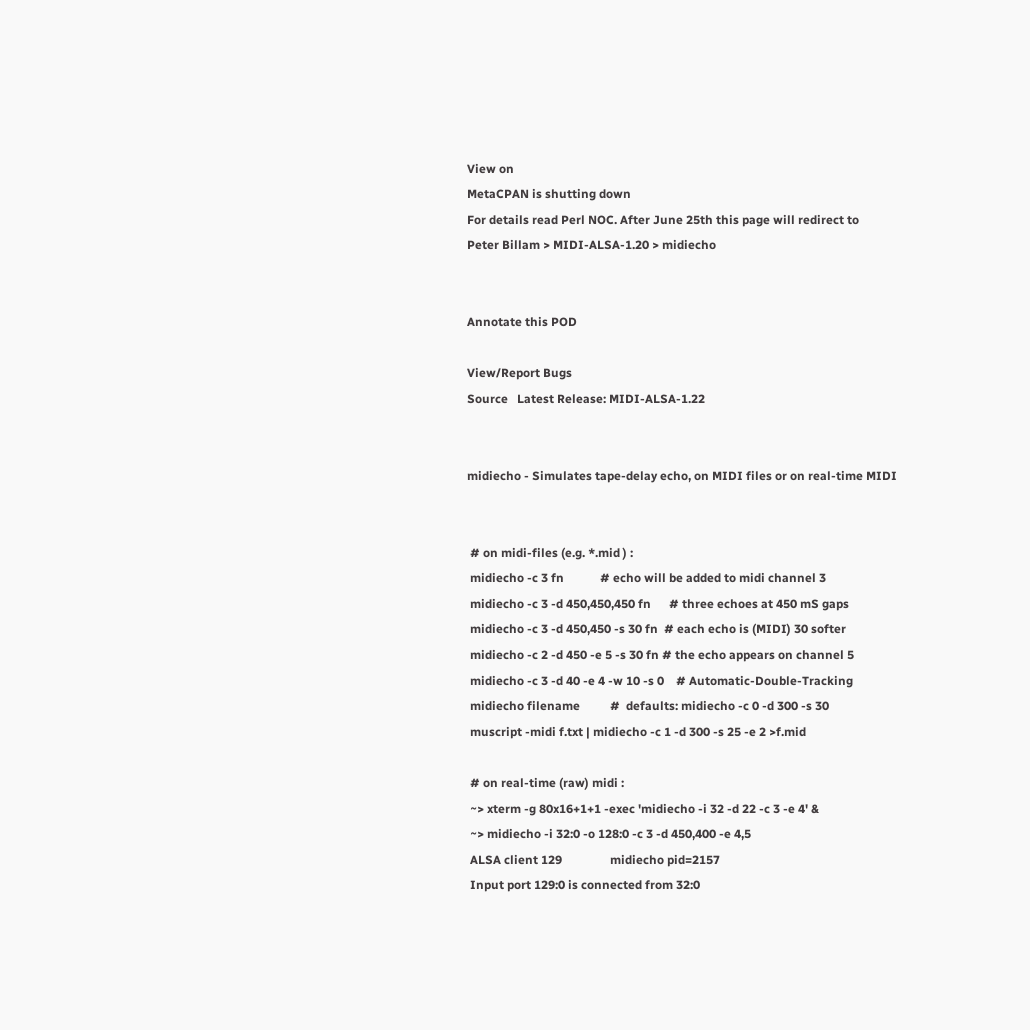View on
MetaCPAN is shutting down
For details read Perl NOC. After June 25th this page will redirect to
Peter Billam > MIDI-ALSA-1.20 > midiecho


Annotate this POD

View/Report Bugs
Source   Latest Release: MIDI-ALSA-1.22


midiecho - Simulates tape-delay echo, on MIDI files or on real-time MIDI


 # on midi-files (e.g. *.mid ) :
 midiecho -c 3 fn            # echo will be added to midi channel 3
 midiecho -c 3 -d 450,450,450 fn      # three echoes at 450 mS gaps
 midiecho -c 3 -d 450,450 -s 30 fn  # each echo is (MIDI) 30 softer
 midiecho -c 2 -d 450 -e 5 -s 30 fn # the echo appears on channel 5
 midiecho -c 3 -d 40 -e 4 -w 10 -s 0    # Automatic-Double-Tracking
 midiecho filename          #  defaults: midiecho -c 0 -d 300 -s 30
 muscript -midi f.txt | midiecho -c 1 -d 300 -s 25 -e 2 >f.mid

 # on real-time (raw) midi :
 ~> xterm -g 80x16+1+1 -exec 'midiecho -i 32 -d 22 -c 3 -e 4' &
 ~> midiecho -i 32:0 -o 128:0 -c 3 -d 450,400 -e 4,5
 ALSA client 129                midiecho pid=2157
 Input port 129:0 is connected from 32:0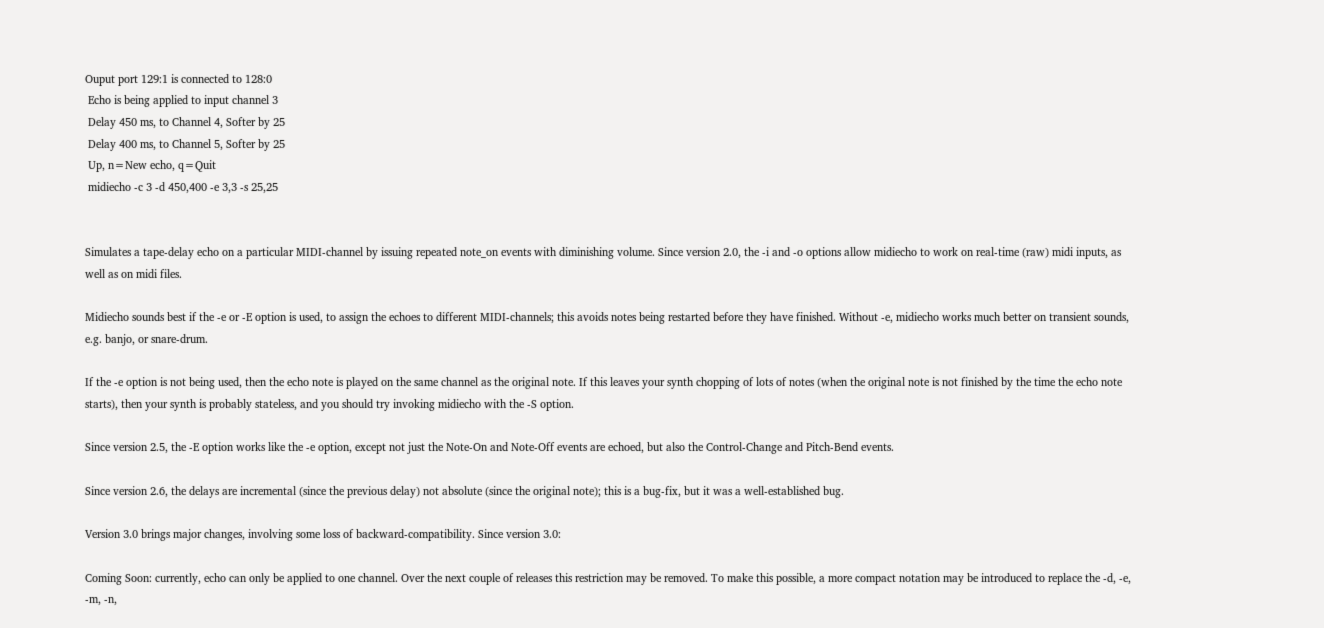Ouput port 129:1 is connected to 128:0
 Echo is being applied to input channel 3
 Delay 450 ms, to Channel 4, Softer by 25
 Delay 400 ms, to Channel 5, Softer by 25
 Up, n=New echo, q=Quit
 midiecho -c 3 -d 450,400 -e 3,3 -s 25,25


Simulates a tape-delay echo on a particular MIDI-channel by issuing repeated note_on events with diminishing volume. Since version 2.0, the -i and -o options allow midiecho to work on real-time (raw) midi inputs, as well as on midi files.

Midiecho sounds best if the -e or -E option is used, to assign the echoes to different MIDI-channels; this avoids notes being restarted before they have finished. Without -e, midiecho works much better on transient sounds, e.g. banjo, or snare-drum.

If the -e option is not being used, then the echo note is played on the same channel as the original note. If this leaves your synth chopping of lots of notes (when the original note is not finished by the time the echo note starts), then your synth is probably stateless, and you should try invoking midiecho with the -S option.

Since version 2.5, the -E option works like the -e option, except not just the Note-On and Note-Off events are echoed, but also the Control-Change and Pitch-Bend events.

Since version 2.6, the delays are incremental (since the previous delay) not absolute (since the original note); this is a bug-fix, but it was a well-established bug.

Version 3.0 brings major changes, involving some loss of backward-compatibility. Since version 3.0:

Coming Soon: currently, echo can only be applied to one channel. Over the next couple of releases this restriction may be removed. To make this possible, a more compact notation may be introduced to replace the -d, -e, -m, -n,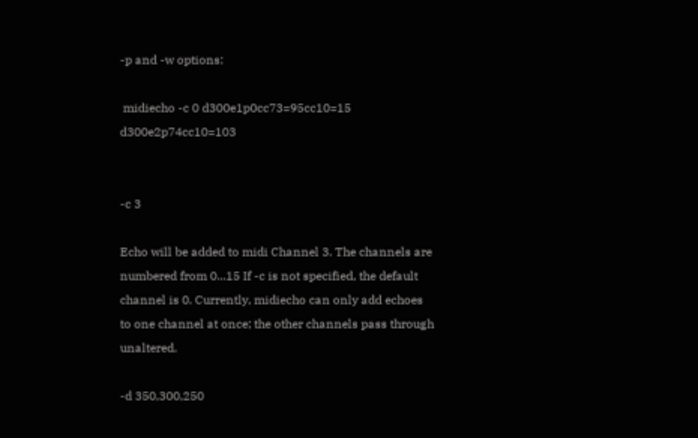-p and -w options:

 midiecho -c 0 d300e1p0cc73=95cc10=15 d300e2p74cc10=103


-c 3

Echo will be added to midi Channel 3. The channels are numbered from 0...15 If -c is not specified, the default channel is 0. Currently, midiecho can only add echoes to one channel at once; the other channels pass through unaltered.

-d 350,300,250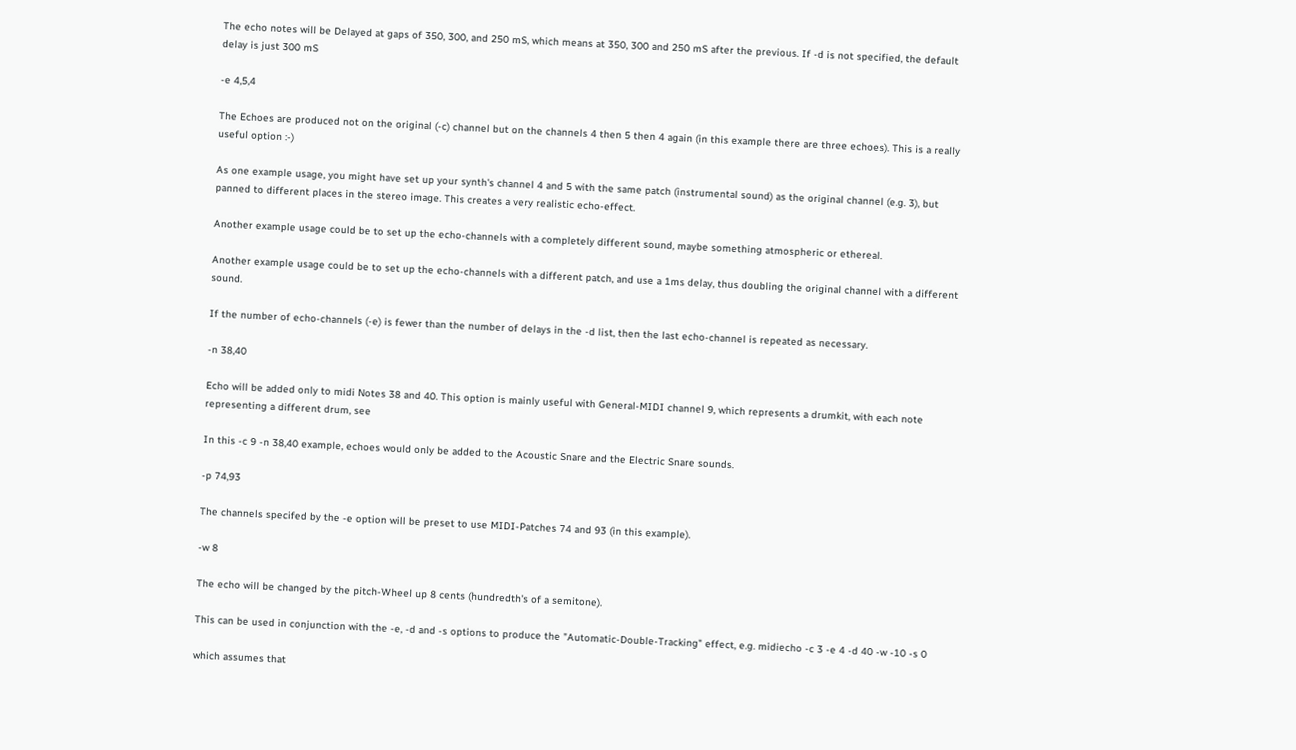The echo notes will be Delayed at gaps of 350, 300, and 250 mS, which means at 350, 300 and 250 mS after the previous. If -d is not specified, the default delay is just 300 mS

-e 4,5,4

The Echoes are produced not on the original (-c) channel but on the channels 4 then 5 then 4 again (in this example there are three echoes). This is a really useful option :-)

As one example usage, you might have set up your synth's channel 4 and 5 with the same patch (instrumental sound) as the original channel (e.g. 3), but panned to different places in the stereo image. This creates a very realistic echo-effect.

Another example usage could be to set up the echo-channels with a completely different sound, maybe something atmospheric or ethereal.

Another example usage could be to set up the echo-channels with a different patch, and use a 1ms delay, thus doubling the original channel with a different sound.

If the number of echo-channels (-e) is fewer than the number of delays in the -d list, then the last echo-channel is repeated as necessary.

-n 38,40

Echo will be added only to midi Notes 38 and 40. This option is mainly useful with General-MIDI channel 9, which represents a drumkit, with each note representing a different drum, see

In this -c 9 -n 38,40 example, echoes would only be added to the Acoustic Snare and the Electric Snare sounds.

-p 74,93

The channels specifed by the -e option will be preset to use MIDI-Patches 74 and 93 (in this example).

-w 8

The echo will be changed by the pitch-Wheel up 8 cents (hundredth's of a semitone).

This can be used in conjunction with the -e, -d and -s options to produce the "Automatic-Double-Tracking" effect, e.g. midiecho -c 3 -e 4 -d 40 -w -10 -s 0

which assumes that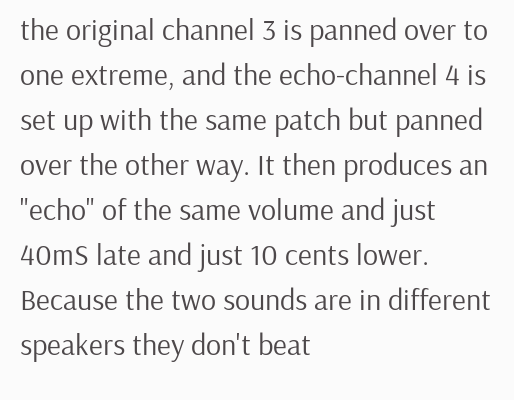the original channel 3 is panned over to one extreme, and the echo-channel 4 is set up with the same patch but panned over the other way. It then produces an "echo" of the same volume and just 40mS late and just 10 cents lower. Because the two sounds are in different speakers they don't beat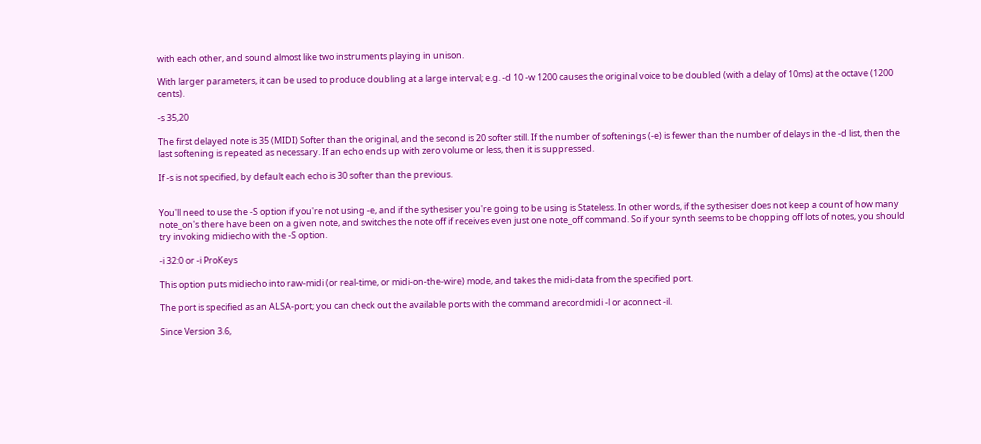with each other, and sound almost like two instruments playing in unison.

With larger parameters, it can be used to produce doubling at a large interval; e.g. -d 10 -w 1200 causes the original voice to be doubled (with a delay of 10ms) at the octave (1200 cents).

-s 35,20

The first delayed note is 35 (MIDI) Softer than the original, and the second is 20 softer still. If the number of softenings (-e) is fewer than the number of delays in the -d list, then the last softening is repeated as necessary. If an echo ends up with zero volume or less, then it is suppressed.

If -s is not specified, by default each echo is 30 softer than the previous.


You'll need to use the -S option if you're not using -e, and if the sythesiser you're going to be using is Stateless. In other words, if the sythesiser does not keep a count of how many note_on's there have been on a given note, and switches the note off if receives even just one note_off command. So if your synth seems to be chopping off lots of notes, you should try invoking midiecho with the -S option.

-i 32:0 or -i ProKeys

This option puts midiecho into raw-midi (or real-time, or midi-on-the-wire) mode, and takes the midi-data from the specified port.

The port is specified as an ALSA-port; you can check out the available ports with the command arecordmidi -l or aconnect -il.

Since Version 3.6,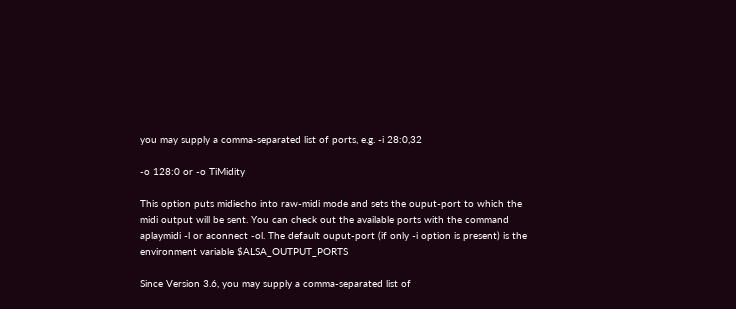you may supply a comma-separated list of ports, e.g. -i 28:0,32

-o 128:0 or -o TiMidity

This option puts midiecho into raw-midi mode and sets the ouput-port to which the midi output will be sent. You can check out the available ports with the command aplaymidi -l or aconnect -ol. The default ouput-port (if only -i option is present) is the environment variable $ALSA_OUTPUT_PORTS

Since Version 3.6, you may supply a comma-separated list of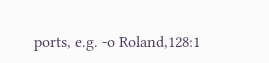ports, e.g. -o Roland,128:1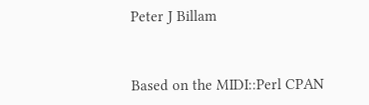Peter J Billam


Based on the MIDI::Perl CPAN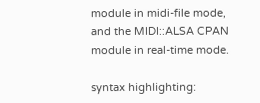module in midi-file mode, and the MIDI::ALSA CPAN module in real-time mode.

syntax highlighting: